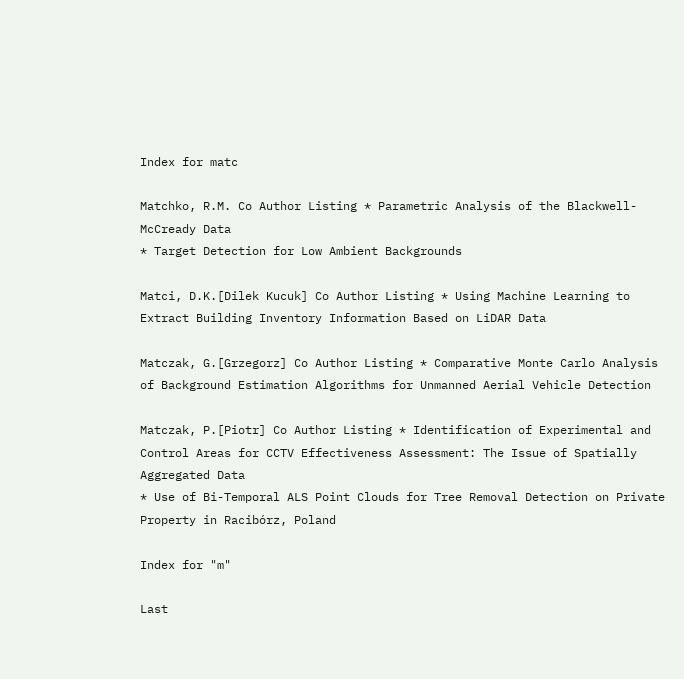Index for matc

Matchko, R.M. Co Author Listing * Parametric Analysis of the Blackwell-McCready Data
* Target Detection for Low Ambient Backgrounds

Matci, D.K.[Dilek Kucuk] Co Author Listing * Using Machine Learning to Extract Building Inventory Information Based on LiDAR Data

Matczak, G.[Grzegorz] Co Author Listing * Comparative Monte Carlo Analysis of Background Estimation Algorithms for Unmanned Aerial Vehicle Detection

Matczak, P.[Piotr] Co Author Listing * Identification of Experimental and Control Areas for CCTV Effectiveness Assessment: The Issue of Spatially Aggregated Data
* Use of Bi-Temporal ALS Point Clouds for Tree Removal Detection on Private Property in Racibórz, Poland

Index for "m"

Last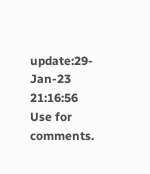update:29-Jan-23 21:16:56
Use for comments.